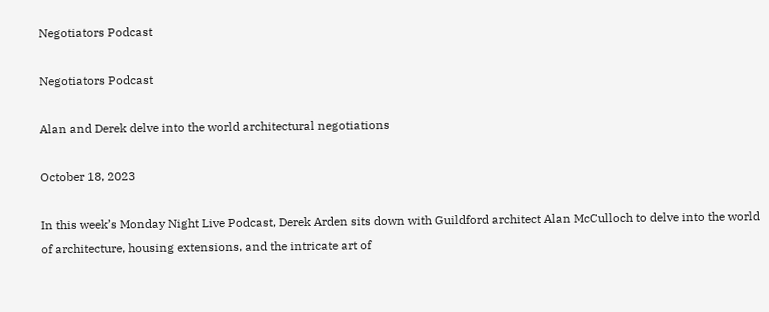Negotiators Podcast

Negotiators Podcast

Alan and Derek delve into the world architectural negotiations

October 18, 2023

In this week’s Monday Night Live Podcast, Derek Arden sits down with Guildford architect Alan McCulloch to delve into the world of architecture, housing extensions, and the intricate art of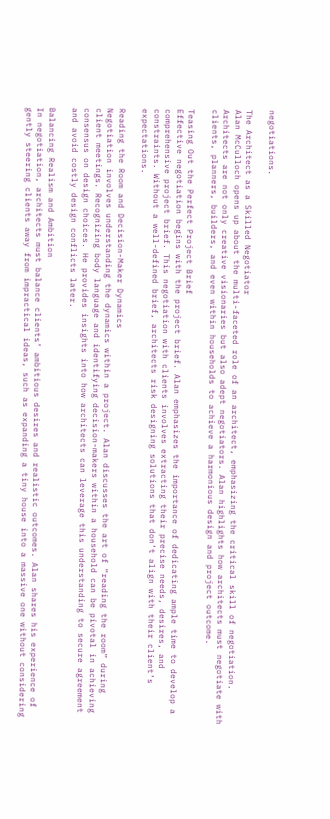negotiations.

The Architect as a Skilled Negotiator
Alan McCulloch opens up about the multi-faceted role of an architect, emphasizing the critical skill of negotiation. Architects are not only creative visionaries but also adept negotiators. Alan highlights how architects must negotiate with clients, planners, builders, and even within households to achieve a harmonious design and project outcome.

Teasing Out the Perfect Project Brief
Effective negotiation begins with the project brief. Alan emphasizes the importance of dedicating ample time to develop a comprehensive project brief. This negotiation with clients involves extracting their precise needs, desires, and constraints. Without a well-defined brief, architects risk designing solutions that don’t align with their client’s expectations.

Reading the Room and Decision-Maker Dynamics
Negotiation involves understanding the dynamics within a project. Alan discusses the art of “reading the room” during client meetings. Recognizing body language and identifying decision-makers within a household can be pivotal in achieving consensus on design choices. He provides insights into how architects can leverage this understanding to secure agreement and avoid costly design conflicts later.

Balancing Realism and Ambition
In negotiation, architects must balance clients’ ambitious desires and realistic outcomes. Alan shares his experience of gently steering clients away from impractical ideas, such as expanding a tiny house into a massive one without considering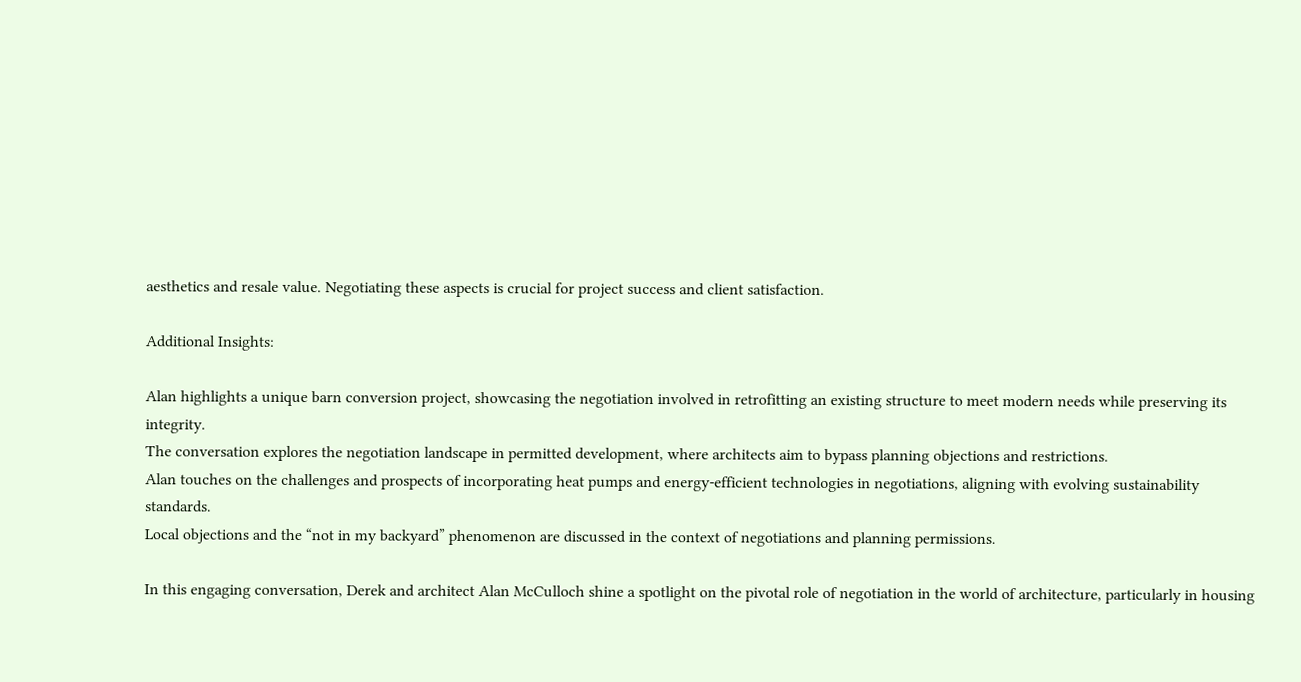aesthetics and resale value. Negotiating these aspects is crucial for project success and client satisfaction.

Additional Insights:

Alan highlights a unique barn conversion project, showcasing the negotiation involved in retrofitting an existing structure to meet modern needs while preserving its integrity.
The conversation explores the negotiation landscape in permitted development, where architects aim to bypass planning objections and restrictions.
Alan touches on the challenges and prospects of incorporating heat pumps and energy-efficient technologies in negotiations, aligning with evolving sustainability standards.
Local objections and the “not in my backyard” phenomenon are discussed in the context of negotiations and planning permissions.

In this engaging conversation, Derek and architect Alan McCulloch shine a spotlight on the pivotal role of negotiation in the world of architecture, particularly in housing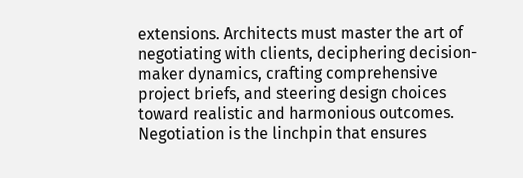extensions. Architects must master the art of negotiating with clients, deciphering decision-maker dynamics, crafting comprehensive project briefs, and steering design choices toward realistic and harmonious outcomes. Negotiation is the linchpin that ensures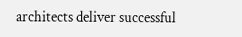architects deliver successful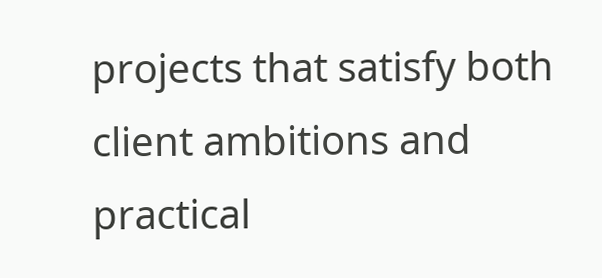projects that satisfy both client ambitions and practical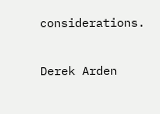considerations.

Derek Arden